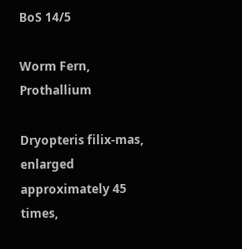BoS 14/5

Worm Fern, Prothallium

Dryopteris filix-mas, enlarged approximately 45 times,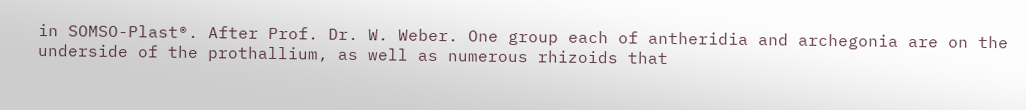in SOMSO-Plast®. After Prof. Dr. W. Weber. One group each of antheridia and archegonia are on the underside of the prothallium, as well as numerous rhizoids that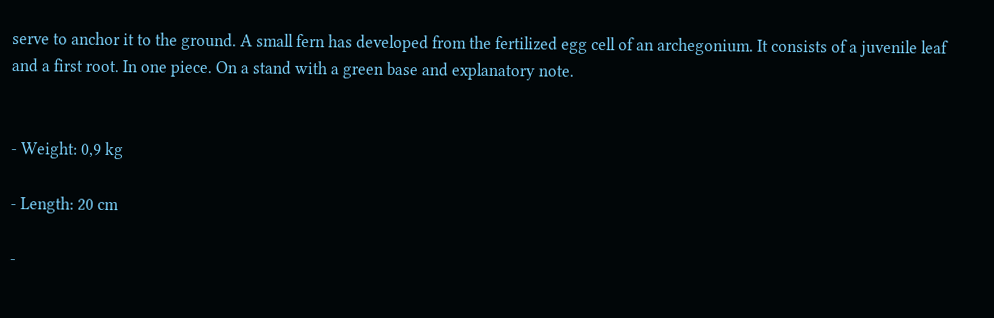serve to anchor it to the ground. A small fern has developed from the fertilized egg cell of an archegonium. It consists of a juvenile leaf and a first root. In one piece. On a stand with a green base and explanatory note.


- Weight: 0,9 kg

- Length: 20 cm

-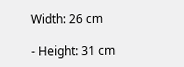Width: 26 cm

- Height: 31 cm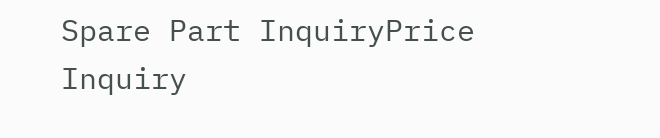Spare Part InquiryPrice Inquiry